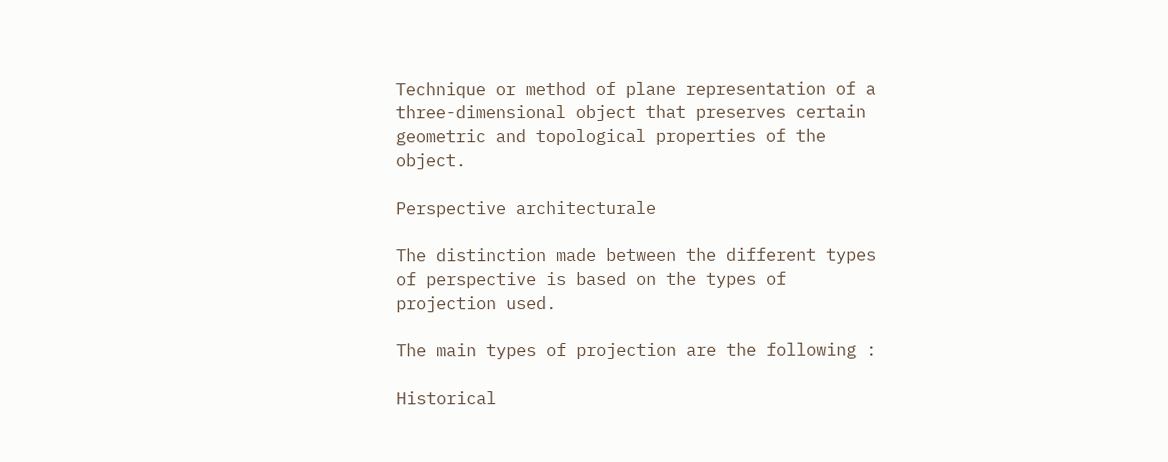Technique or method of plane representation of a three-dimensional object that preserves certain geometric and topological properties of the object.

Perspective architecturale

The distinction made between the different types of perspective is based on the types of projection used.

The main types of projection are the following :

Historical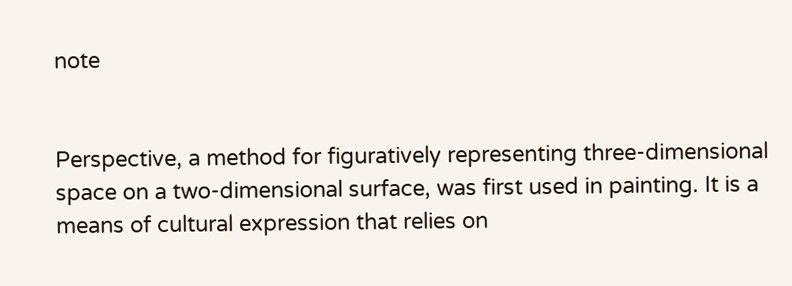note


Perspective, a method for figuratively representing three-dimensional space on a two-dimensional surface, was first used in painting. It is a means of cultural expression that relies on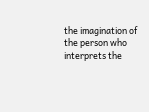the imagination of the person who interprets the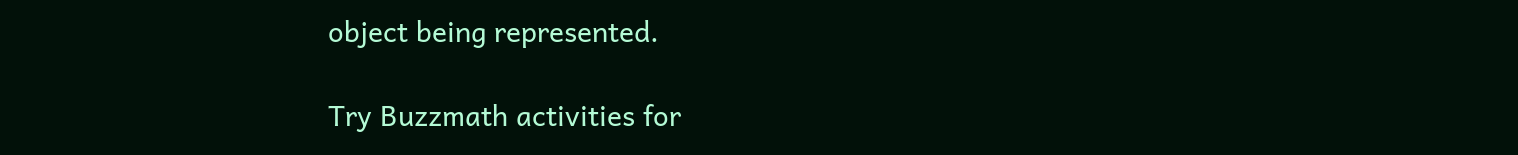object being represented.

Try Buzzmath activities for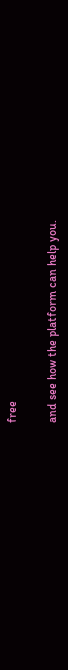free

and see how the platform can help you.